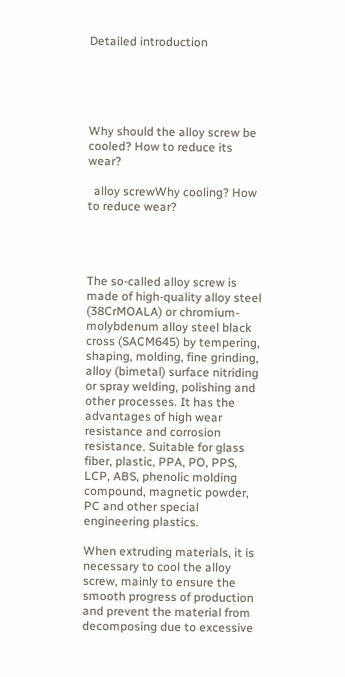Detailed introduction





Why should the alloy screw be cooled? How to reduce its wear?

  alloy screwWhy cooling? How to reduce wear?




The so-called alloy screw is made of high-quality alloy steel (38CrMOALA) or chromium-molybdenum alloy steel black cross (SACM645) by tempering, shaping, molding, fine grinding, alloy (bimetal) surface nitriding or spray welding, polishing and other processes. It has the advantages of high wear resistance and corrosion resistance. Suitable for glass fiber, plastic, PPA, PO, PPS, LCP, ABS, phenolic molding compound, magnetic powder, PC and other special engineering plastics.

When extruding materials, it is necessary to cool the alloy screw, mainly to ensure the smooth progress of production and prevent the material from decomposing due to excessive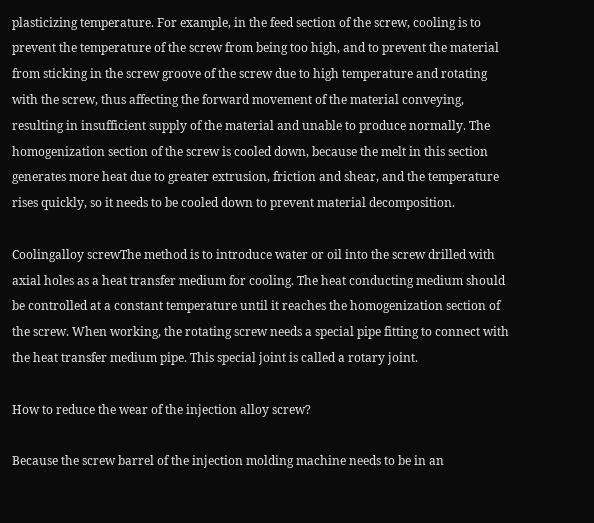plasticizing temperature. For example, in the feed section of the screw, cooling is to prevent the temperature of the screw from being too high, and to prevent the material from sticking in the screw groove of the screw due to high temperature and rotating with the screw, thus affecting the forward movement of the material conveying, resulting in insufficient supply of the material and unable to produce normally. The homogenization section of the screw is cooled down, because the melt in this section generates more heat due to greater extrusion, friction and shear, and the temperature rises quickly, so it needs to be cooled down to prevent material decomposition.

Coolingalloy screwThe method is to introduce water or oil into the screw drilled with axial holes as a heat transfer medium for cooling. The heat conducting medium should be controlled at a constant temperature until it reaches the homogenization section of the screw. When working, the rotating screw needs a special pipe fitting to connect with the heat transfer medium pipe. This special joint is called a rotary joint.

How to reduce the wear of the injection alloy screw?

Because the screw barrel of the injection molding machine needs to be in an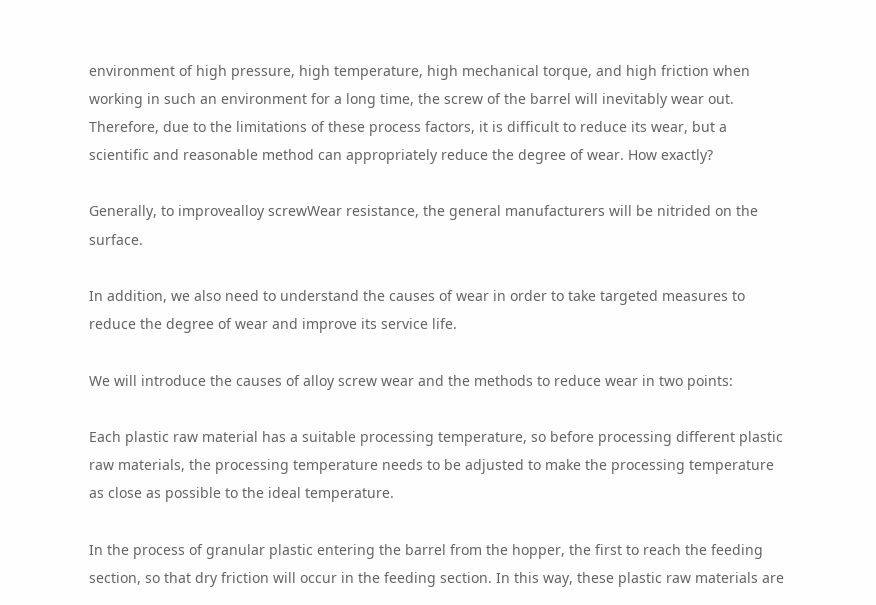environment of high pressure, high temperature, high mechanical torque, and high friction when working in such an environment for a long time, the screw of the barrel will inevitably wear out. Therefore, due to the limitations of these process factors, it is difficult to reduce its wear, but a scientific and reasonable method can appropriately reduce the degree of wear. How exactly?

Generally, to improvealloy screwWear resistance, the general manufacturers will be nitrided on the surface.

In addition, we also need to understand the causes of wear in order to take targeted measures to reduce the degree of wear and improve its service life.

We will introduce the causes of alloy screw wear and the methods to reduce wear in two points:

Each plastic raw material has a suitable processing temperature, so before processing different plastic raw materials, the processing temperature needs to be adjusted to make the processing temperature as close as possible to the ideal temperature.

In the process of granular plastic entering the barrel from the hopper, the first to reach the feeding section, so that dry friction will occur in the feeding section. In this way, these plastic raw materials are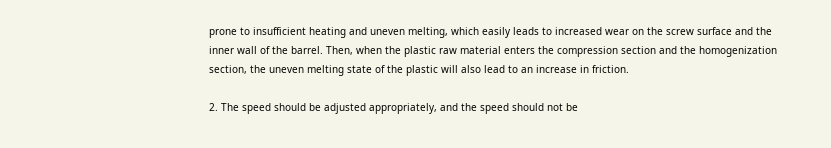prone to insufficient heating and uneven melting, which easily leads to increased wear on the screw surface and the inner wall of the barrel. Then, when the plastic raw material enters the compression section and the homogenization section, the uneven melting state of the plastic will also lead to an increase in friction.

2. The speed should be adjusted appropriately, and the speed should not be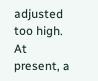adjusted too high. At present, a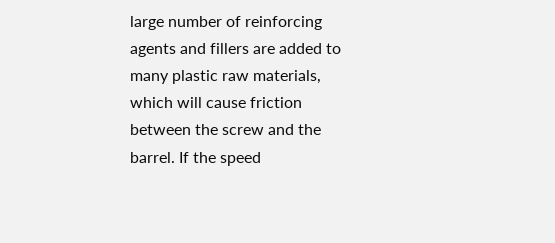large number of reinforcing agents and fillers are added to many plastic raw materials, which will cause friction between the screw and the barrel. If the speed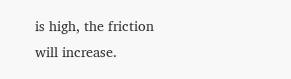is high, the friction will increase.